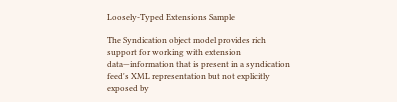Loosely-Typed Extensions Sample

The Syndication object model provides rich support for working with extension data—information that is present in a syndication feed's XML representation but not explicitly exposed by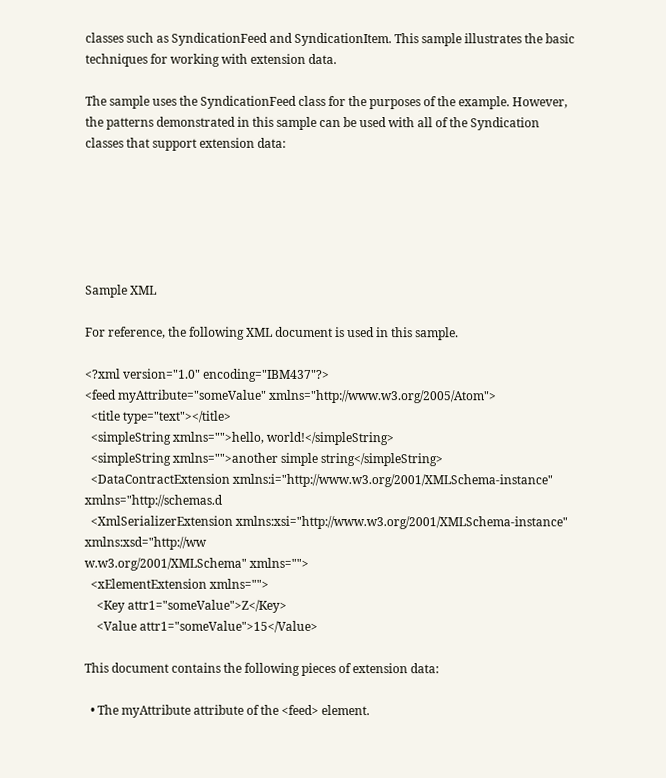classes such as SyndicationFeed and SyndicationItem. This sample illustrates the basic techniques for working with extension data.

The sample uses the SyndicationFeed class for the purposes of the example. However, the patterns demonstrated in this sample can be used with all of the Syndication classes that support extension data:






Sample XML

For reference, the following XML document is used in this sample.

<?xml version="1.0" encoding="IBM437"?>
<feed myAttribute="someValue" xmlns="http://www.w3.org/2005/Atom">
  <title type="text"></title>
  <simpleString xmlns="">hello, world!</simpleString>
  <simpleString xmlns="">another simple string</simpleString>
  <DataContractExtension xmlns:i="http://www.w3.org/2001/XMLSchema-instance" xmlns="http://schemas.d
  <XmlSerializerExtension xmlns:xsi="http://www.w3.org/2001/XMLSchema-instance" xmlns:xsd="http://ww
w.w3.org/2001/XMLSchema" xmlns="">
  <xElementExtension xmlns="">
    <Key attr1="someValue">Z</Key>
    <Value attr1="someValue">15</Value>

This document contains the following pieces of extension data:

  • The myAttribute attribute of the <feed> element.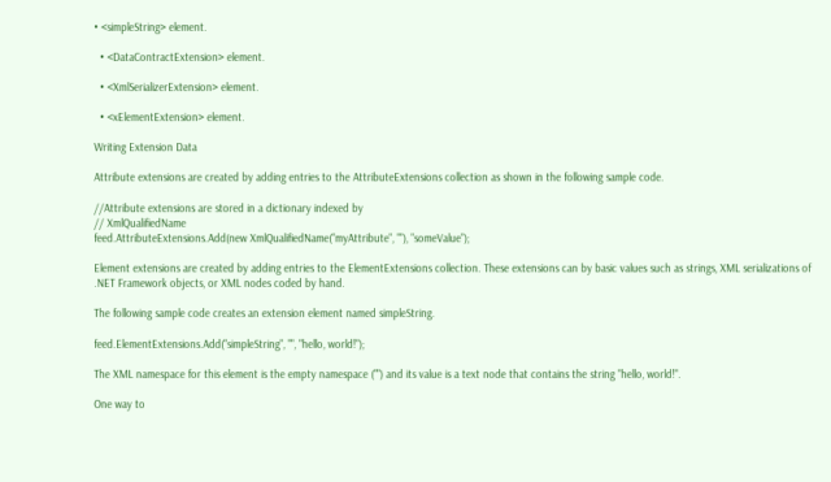• <simpleString> element.

  • <DataContractExtension> element.

  • <XmlSerializerExtension> element.

  • <xElementExtension> element.

Writing Extension Data

Attribute extensions are created by adding entries to the AttributeExtensions collection as shown in the following sample code.

//Attribute extensions are stored in a dictionary indexed by
// XmlQualifiedName
feed.AttributeExtensions.Add(new XmlQualifiedName("myAttribute", ""), "someValue");

Element extensions are created by adding entries to the ElementExtensions collection. These extensions can by basic values such as strings, XML serializations of .NET Framework objects, or XML nodes coded by hand.

The following sample code creates an extension element named simpleString.

feed.ElementExtensions.Add("simpleString", "", "hello, world!");

The XML namespace for this element is the empty namespace ("") and its value is a text node that contains the string "hello, world!".

One way to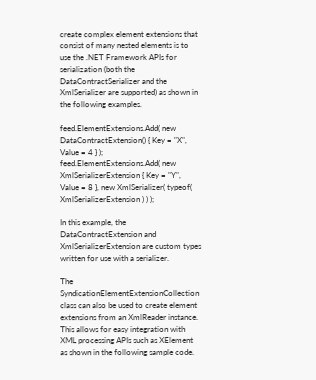create complex element extensions that consist of many nested elements is to use the .NET Framework APIs for serialization (both the DataContractSerializer and the XmlSerializer are supported) as shown in the following examples.

feed.ElementExtensions.Add( new DataContractExtension() { Key = "X", Value = 4 } );
feed.ElementExtensions.Add( new XmlSerializerExtension { Key = "Y", Value = 8 }, new XmlSerializer( typeof( XmlSerializerExtension ) ) );

In this example, the DataContractExtension and XmlSerializerExtension are custom types written for use with a serializer.

The SyndicationElementExtensionCollection class can also be used to create element extensions from an XmlReader instance. This allows for easy integration with XML processing APIs such as XElement as shown in the following sample code.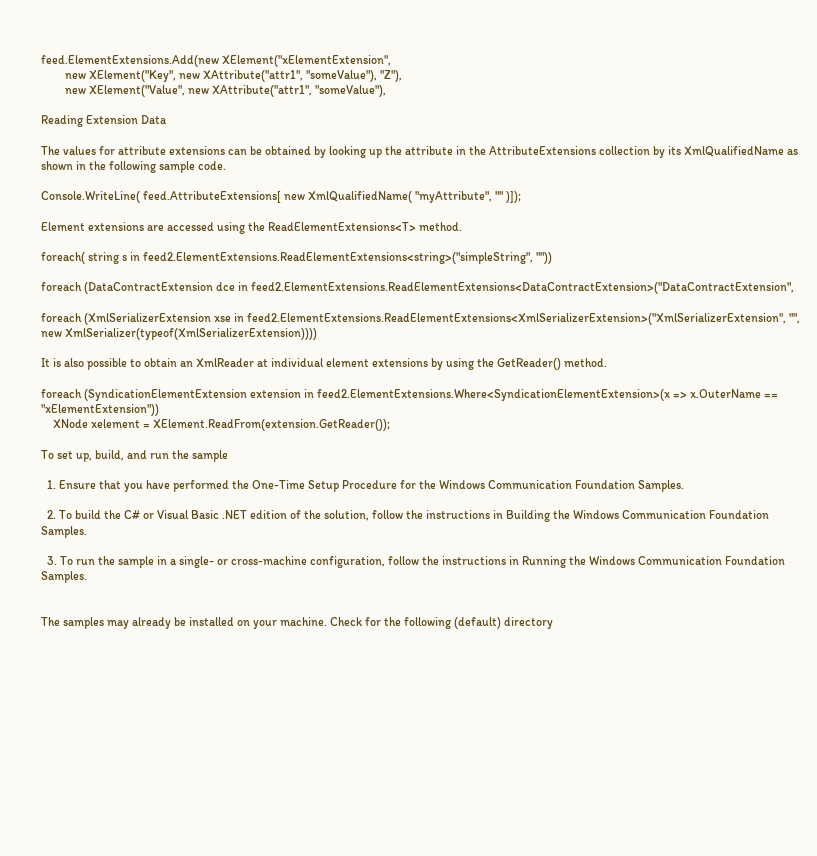feed.ElementExtensions.Add(new XElement("xElementExtension",
        new XElement("Key", new XAttribute("attr1", "someValue"), "Z"),
        new XElement("Value", new XAttribute("attr1", "someValue"),

Reading Extension Data

The values for attribute extensions can be obtained by looking up the attribute in the AttributeExtensions collection by its XmlQualifiedName as shown in the following sample code.

Console.WriteLine( feed.AttributeExtensions[ new XmlQualifiedName( "myAttribute", "" )]);

Element extensions are accessed using the ReadElementExtensions<T> method.

foreach( string s in feed2.ElementExtensions.ReadElementExtensions<string>("simpleString", ""))

foreach (DataContractExtension dce in feed2.ElementExtensions.ReadElementExtensions<DataContractExtension>("DataContractExtension",

foreach (XmlSerializerExtension xse in feed2.ElementExtensions.ReadElementExtensions<XmlSerializerExtension>("XmlSerializerExtension", "", new XmlSerializer(typeof(XmlSerializerExtension))))

It is also possible to obtain an XmlReader at individual element extensions by using the GetReader() method.

foreach (SyndicationElementExtension extension in feed2.ElementExtensions.Where<SyndicationElementExtension>(x => x.OuterName == "xElementExtension"))
    XNode xelement = XElement.ReadFrom(extension.GetReader());

To set up, build, and run the sample

  1. Ensure that you have performed the One-Time Setup Procedure for the Windows Communication Foundation Samples.

  2. To build the C# or Visual Basic .NET edition of the solution, follow the instructions in Building the Windows Communication Foundation Samples.

  3. To run the sample in a single- or cross-machine configuration, follow the instructions in Running the Windows Communication Foundation Samples.


The samples may already be installed on your machine. Check for the following (default) directory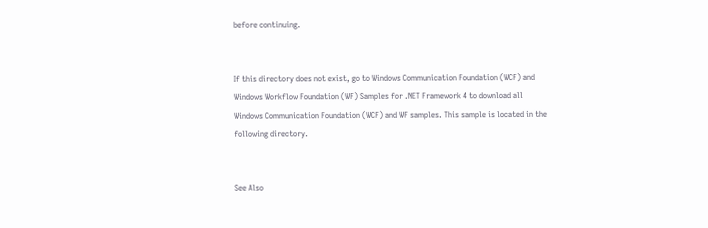before continuing.


If this directory does not exist, go to Windows Communication Foundation (WCF) and Windows Workflow Foundation (WF) Samples for .NET Framework 4 to download all Windows Communication Foundation (WCF) and WF samples. This sample is located in the following directory.


See Also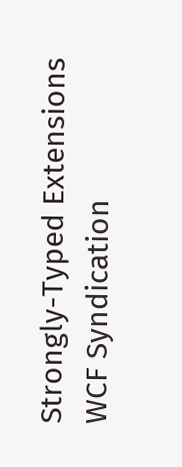Strongly-Typed Extensions
WCF Syndication